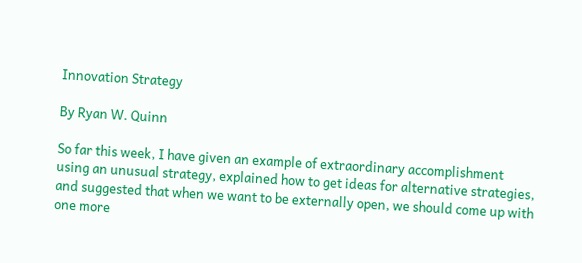Innovation Strategy

By Ryan W. Quinn

So far this week, I have given an example of extraordinary accomplishment using an unusual strategy, explained how to get ideas for alternative strategies, and suggested that when we want to be externally open, we should come up with one more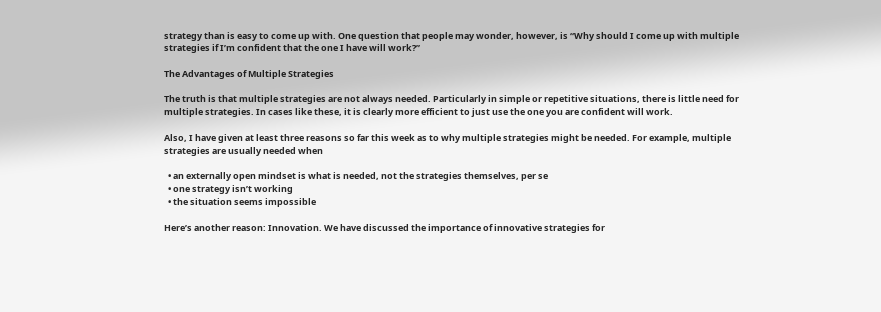strategy than is easy to come up with. One question that people may wonder, however, is “Why should I come up with multiple strategies if I’m confident that the one I have will work?”

The Advantages of Multiple Strategies

The truth is that multiple strategies are not always needed. Particularly in simple or repetitive situations, there is little need for multiple strategies. In cases like these, it is clearly more efficient to just use the one you are confident will work.

Also, I have given at least three reasons so far this week as to why multiple strategies might be needed. For example, multiple strategies are usually needed when

  • an externally open mindset is what is needed, not the strategies themselves, per se
  • one strategy isn’t working
  • the situation seems impossible

Here’s another reason: Innovation. We have discussed the importance of innovative strategies for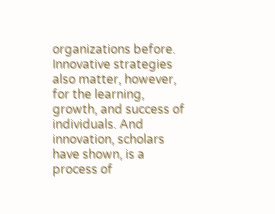organizations before. Innovative strategies also matter, however, for the learning, growth, and success of individuals. And innovation, scholars have shown, is a process of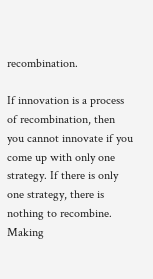recombination.

If innovation is a process of recombination, then you cannot innovate if you come up with only one strategy. If there is only one strategy, there is nothing to recombine. Making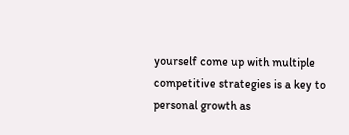yourself come up with multiple competitive strategies is a key to personal growth as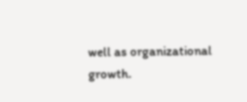well as organizational growth.